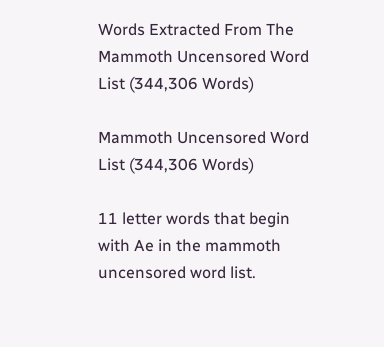Words Extracted From The
Mammoth Uncensored Word List (344,306 Words)

Mammoth Uncensored Word List (344,306 Words)

11 letter words that begin with Ae in the mammoth uncensored word list.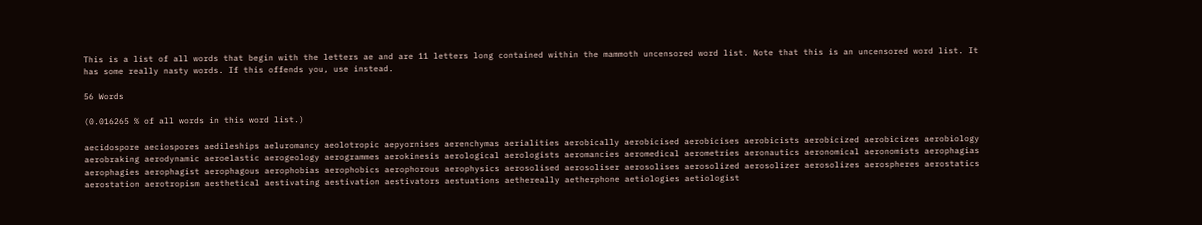This is a list of all words that begin with the letters ae and are 11 letters long contained within the mammoth uncensored word list. Note that this is an uncensored word list. It has some really nasty words. If this offends you, use instead.

56 Words

(0.016265 % of all words in this word list.)

aecidospore aeciospores aedileships aeluromancy aeolotropic aepyornises aerenchymas aerialities aerobically aerobicised aerobicises aerobicists aerobicized aerobicizes aerobiology aerobraking aerodynamic aeroelastic aerogeology aerogrammes aerokinesis aerological aerologists aeromancies aeromedical aerometries aeronautics aeronomical aeronomists aerophagias aerophagies aerophagist aerophagous aerophobias aerophobics aerophorous aerophysics aerosolised aerosoliser aerosolises aerosolized aerosolizer aerosolizes aerospheres aerostatics aerostation aerotropism aesthetical aestivating aestivation aestivators aestuations aethereally aetherphone aetiologies aetiologist